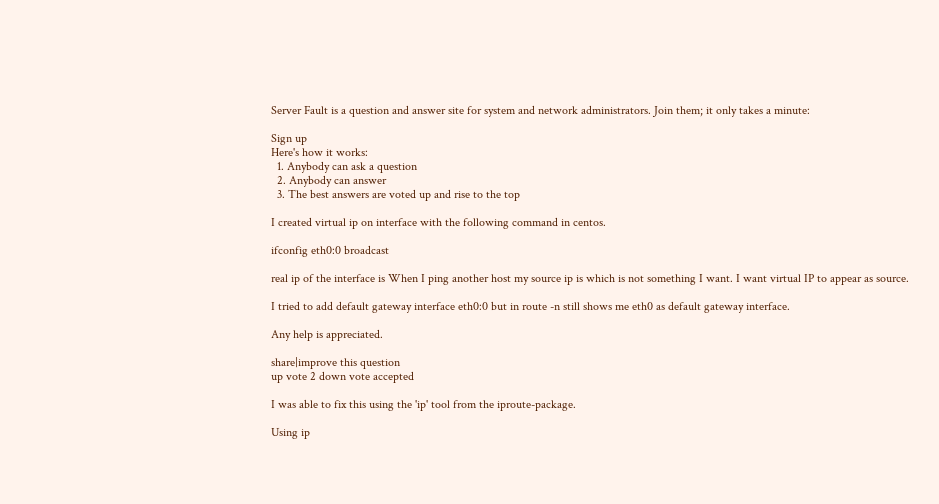Server Fault is a question and answer site for system and network administrators. Join them; it only takes a minute:

Sign up
Here's how it works:
  1. Anybody can ask a question
  2. Anybody can answer
  3. The best answers are voted up and rise to the top

I created virtual ip on interface with the following command in centos.

ifconfig eth0:0 broadcast

real ip of the interface is When I ping another host my source ip is which is not something I want. I want virtual IP to appear as source.

I tried to add default gateway interface eth0:0 but in route -n still shows me eth0 as default gateway interface.

Any help is appreciated.

share|improve this question
up vote 2 down vote accepted

I was able to fix this using the 'ip' tool from the iproute-package.

Using ip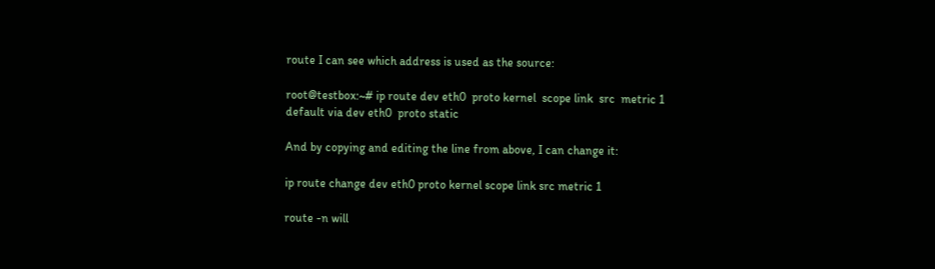route I can see which address is used as the source:

root@testbox:~# ip route dev eth0  proto kernel  scope link  src  metric 1
default via dev eth0  proto static

And by copying and editing the line from above, I can change it:

ip route change dev eth0 proto kernel scope link src metric 1

route -n will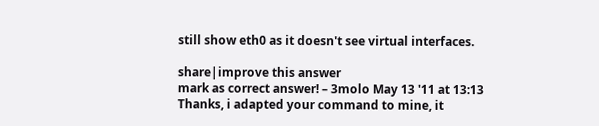still show eth0 as it doesn't see virtual interfaces.

share|improve this answer
mark as correct answer! – 3molo May 13 '11 at 13:13
Thanks, i adapted your command to mine, it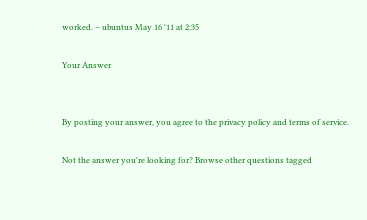worked. – ubuntus May 16 '11 at 2:35

Your Answer


By posting your answer, you agree to the privacy policy and terms of service.

Not the answer you're looking for? Browse other questions tagged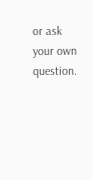or ask your own question.